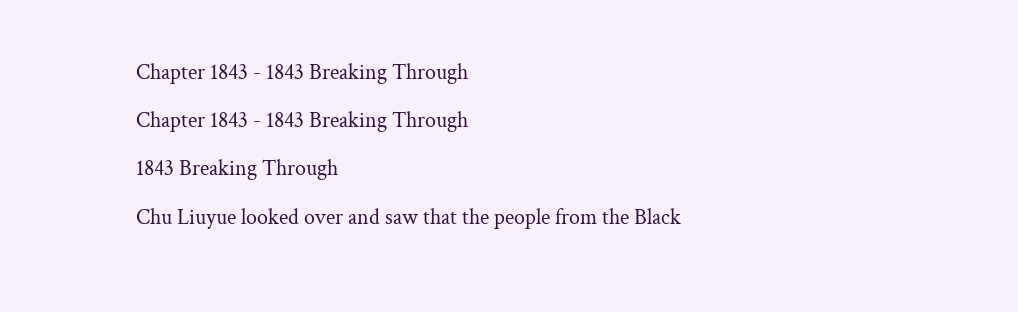Chapter 1843 - 1843 Breaking Through

Chapter 1843 - 1843 Breaking Through

1843 Breaking Through

Chu Liuyue looked over and saw that the people from the Black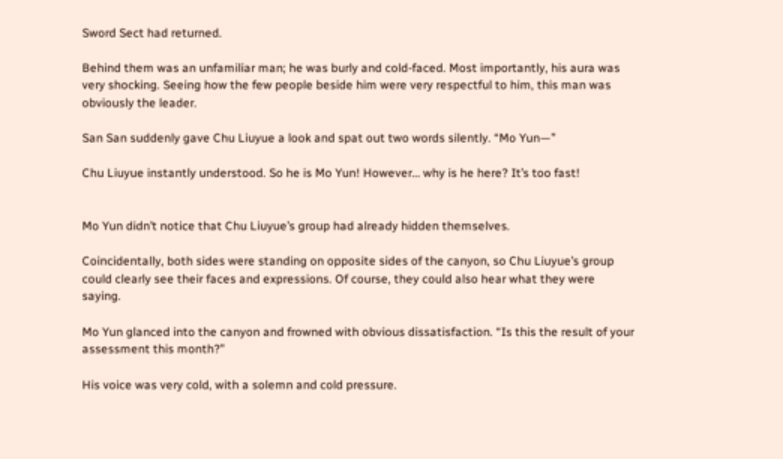Sword Sect had returned.

Behind them was an unfamiliar man; he was burly and cold-faced. Most importantly, his aura was very shocking. Seeing how the few people beside him were very respectful to him, this man was obviously the leader.

San San suddenly gave Chu Liuyue a look and spat out two words silently. “Mo Yun—”

Chu Liuyue instantly understood. So he is Mo Yun! However… why is he here? It’s too fast!


Mo Yun didn’t notice that Chu Liuyue’s group had already hidden themselves.

Coincidentally, both sides were standing on opposite sides of the canyon, so Chu Liuyue’s group could clearly see their faces and expressions. Of course, they could also hear what they were saying.

Mo Yun glanced into the canyon and frowned with obvious dissatisfaction. “Is this the result of your assessment this month?”

His voice was very cold, with a solemn and cold pressure.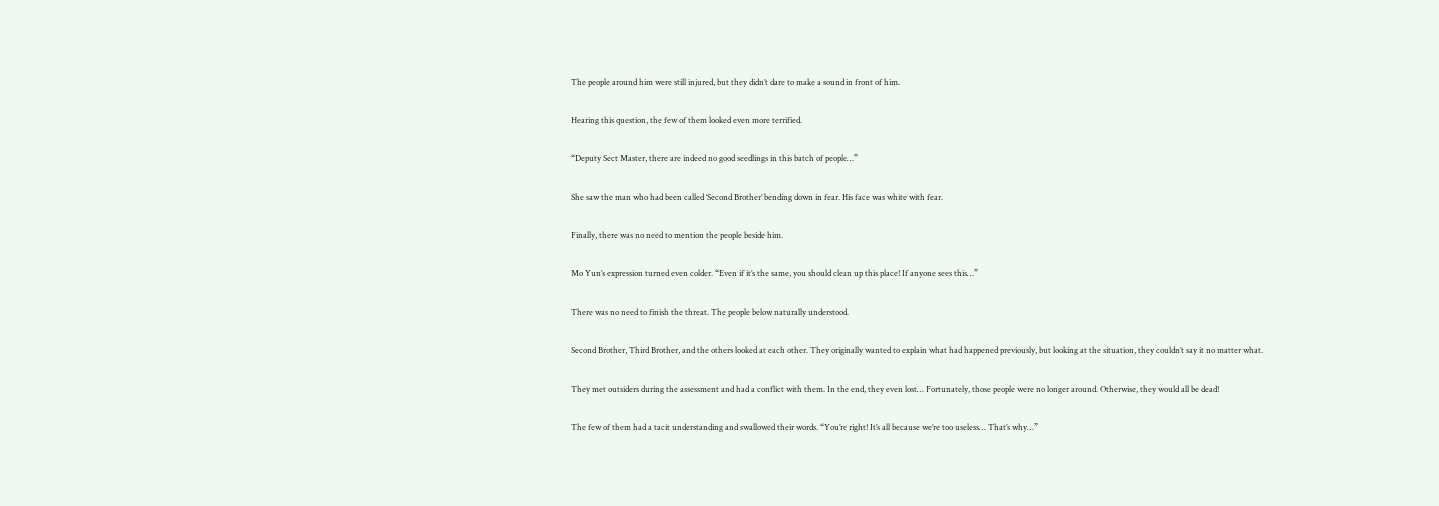The people around him were still injured, but they didn’t dare to make a sound in front of him.

Hearing this question, the few of them looked even more terrified.

“Deputy Sect Master, there are indeed no good seedlings in this batch of people…”

She saw the man who had been called ‘Second Brother’ bending down in fear. His face was white with fear.

Finally, there was no need to mention the people beside him.

Mo Yun’s expression turned even colder. “Even if it’s the same, you should clean up this place! If anyone sees this…”

There was no need to finish the threat. The people below naturally understood.

Second Brother, Third Brother, and the others looked at each other. They originally wanted to explain what had happened previously, but looking at the situation, they couldn’t say it no matter what.

They met outsiders during the assessment and had a conflict with them. In the end, they even lost… Fortunately, those people were no longer around. Otherwise, they would all be dead!

The few of them had a tacit understanding and swallowed their words. “You’re right! It’s all because we’re too useless… That’s why…”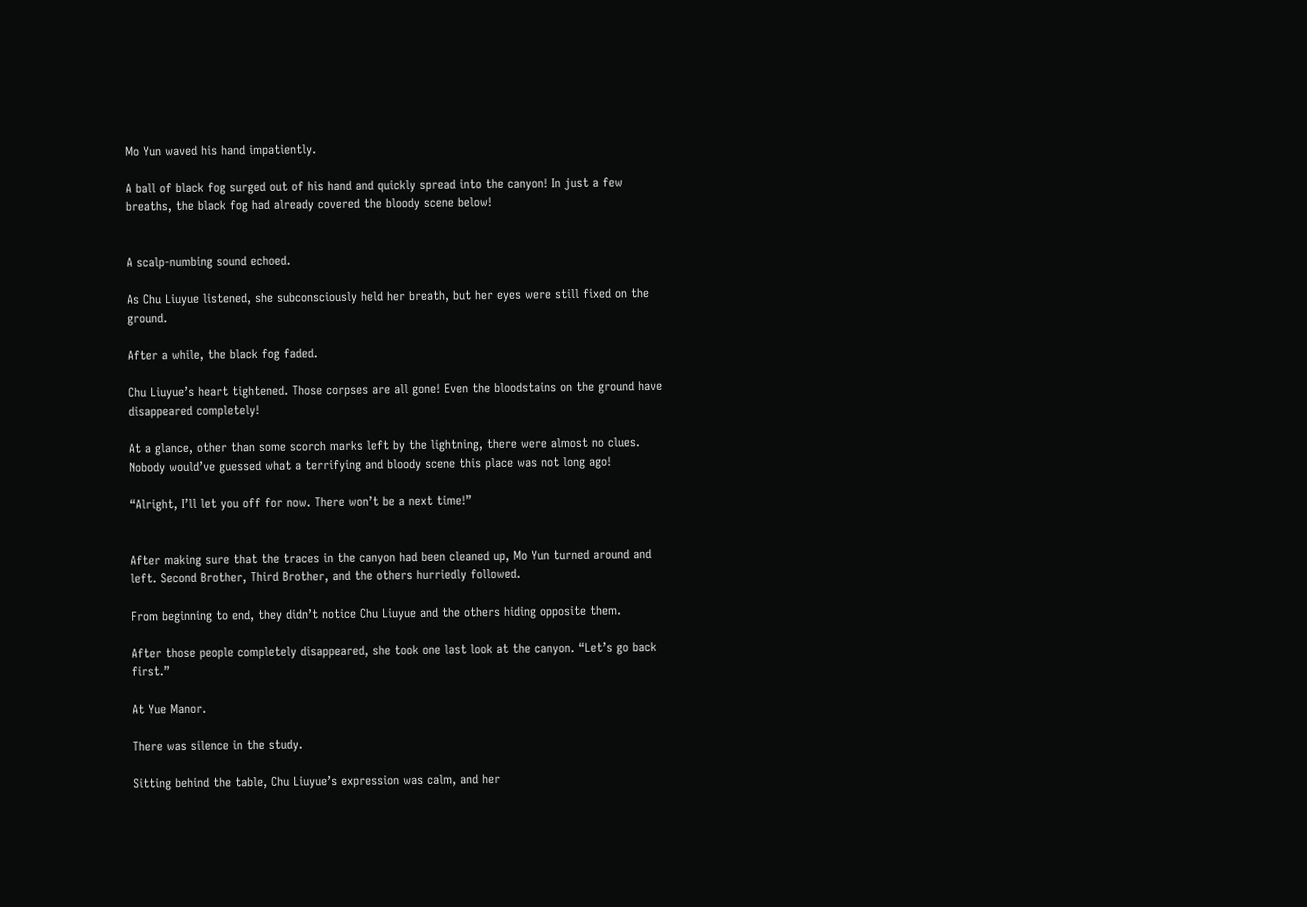Mo Yun waved his hand impatiently.

A ball of black fog surged out of his hand and quickly spread into the canyon! In just a few breaths, the black fog had already covered the bloody scene below!


A scalp-numbing sound echoed.

As Chu Liuyue listened, she subconsciously held her breath, but her eyes were still fixed on the ground.

After a while, the black fog faded.

Chu Liuyue’s heart tightened. Those corpses are all gone! Even the bloodstains on the ground have disappeared completely!

At a glance, other than some scorch marks left by the lightning, there were almost no clues. Nobody would’ve guessed what a terrifying and bloody scene this place was not long ago!

“Alright, I’ll let you off for now. There won’t be a next time!”


After making sure that the traces in the canyon had been cleaned up, Mo Yun turned around and left. Second Brother, Third Brother, and the others hurriedly followed.

From beginning to end, they didn’t notice Chu Liuyue and the others hiding opposite them.

After those people completely disappeared, she took one last look at the canyon. “Let’s go back first.”

At Yue Manor.

There was silence in the study.

Sitting behind the table, Chu Liuyue’s expression was calm, and her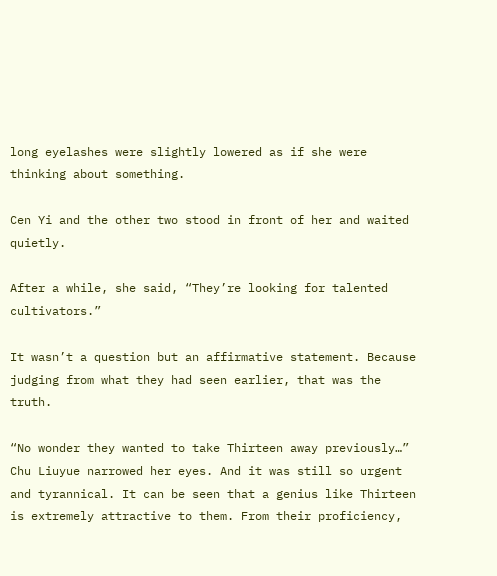long eyelashes were slightly lowered as if she were thinking about something.

Cen Yi and the other two stood in front of her and waited quietly.

After a while, she said, “They’re looking for talented cultivators.”

It wasn’t a question but an affirmative statement. Because judging from what they had seen earlier, that was the truth.

“No wonder they wanted to take Thirteen away previously…” Chu Liuyue narrowed her eyes. And it was still so urgent and tyrannical. It can be seen that a genius like Thirteen is extremely attractive to them. From their proficiency,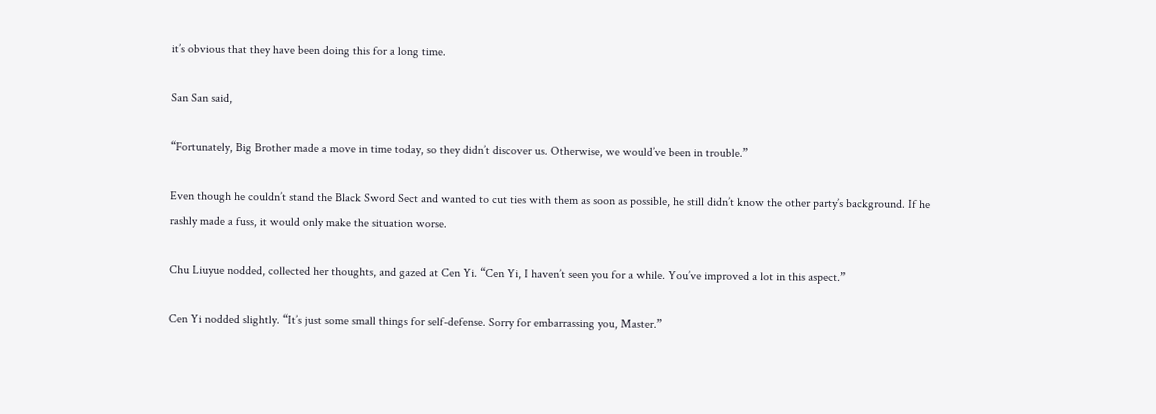it’s obvious that they have been doing this for a long time.

San San said,

“Fortunately, Big Brother made a move in time today, so they didn’t discover us. Otherwise, we would’ve been in trouble.”

Even though he couldn’t stand the Black Sword Sect and wanted to cut ties with them as soon as possible, he still didn’t know the other party’s background. If he rashly made a fuss, it would only make the situation worse.

Chu Liuyue nodded, collected her thoughts, and gazed at Cen Yi. “Cen Yi, I haven’t seen you for a while. You’ve improved a lot in this aspect.”

Cen Yi nodded slightly. “It’s just some small things for self-defense. Sorry for embarrassing you, Master.”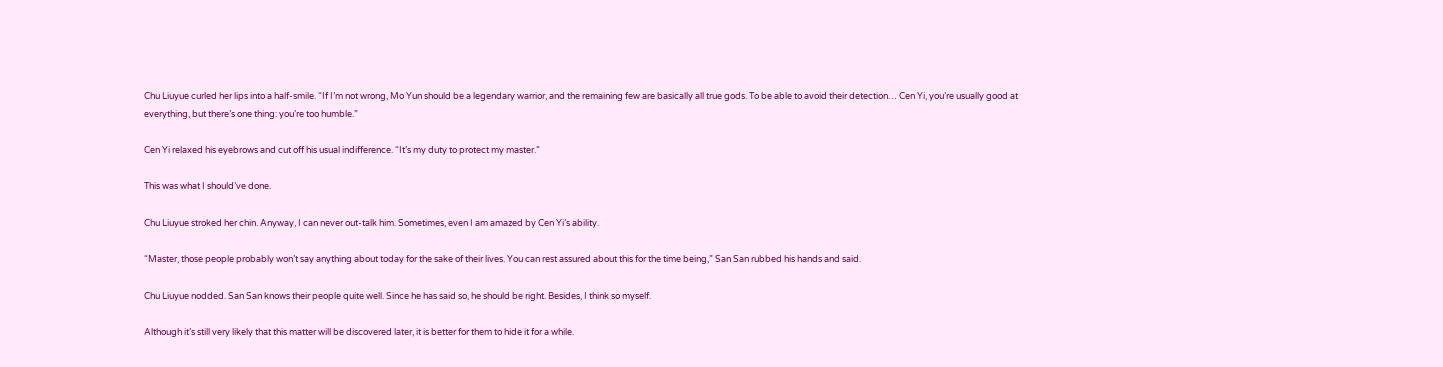Chu Liuyue curled her lips into a half-smile. “If I’m not wrong, Mo Yun should be a legendary warrior, and the remaining few are basically all true gods. To be able to avoid their detection… Cen Yi, you’re usually good at everything, but there’s one thing: you’re too humble.”

Cen Yi relaxed his eyebrows and cut off his usual indifference. “It’s my duty to protect my master.”

This was what I should’ve done.

Chu Liuyue stroked her chin. Anyway, I can never out-talk him. Sometimes, even I am amazed by Cen Yi’s ability.

“Master, those people probably won’t say anything about today for the sake of their lives. You can rest assured about this for the time being,” San San rubbed his hands and said.

Chu Liuyue nodded. San San knows their people quite well. Since he has said so, he should be right. Besides, I think so myself.

Although it’s still very likely that this matter will be discovered later, it is better for them to hide it for a while.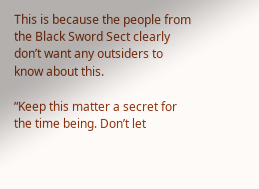This is because the people from the Black Sword Sect clearly don’t want any outsiders to know about this.

“Keep this matter a secret for the time being. Don’t let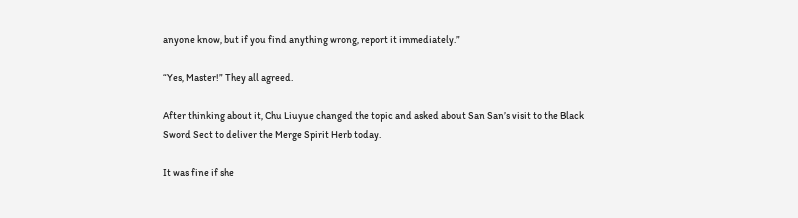anyone know, but if you find anything wrong, report it immediately.”

“Yes, Master!” They all agreed.

After thinking about it, Chu Liuyue changed the topic and asked about San San’s visit to the Black Sword Sect to deliver the Merge Spirit Herb today.

It was fine if she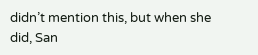didn’t mention this, but when she did, San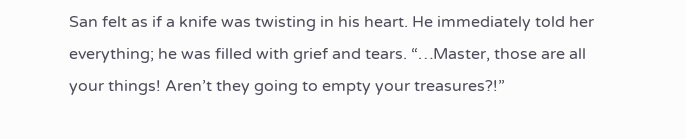San felt as if a knife was twisting in his heart. He immediately told her everything; he was filled with grief and tears. “…Master, those are all your things! Aren’t they going to empty your treasures?!”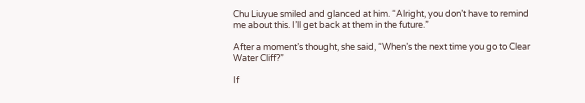Chu Liuyue smiled and glanced at him. “Alright, you don’t have to remind me about this. I’ll get back at them in the future.”

After a moment’s thought, she said, “When’s the next time you go to Clear Water Cliff?”

If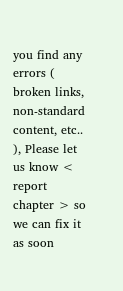you find any errors ( broken links, non-standard content, etc.. ), Please let us know < report chapter > so we can fix it as soon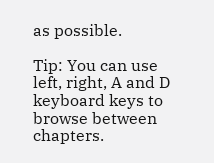as possible.

Tip: You can use left, right, A and D keyboard keys to browse between chapters.